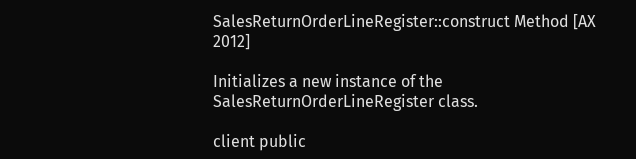SalesReturnOrderLineRegister::construct Method [AX 2012]

Initializes a new instance of the SalesReturnOrderLineRegister class.

client public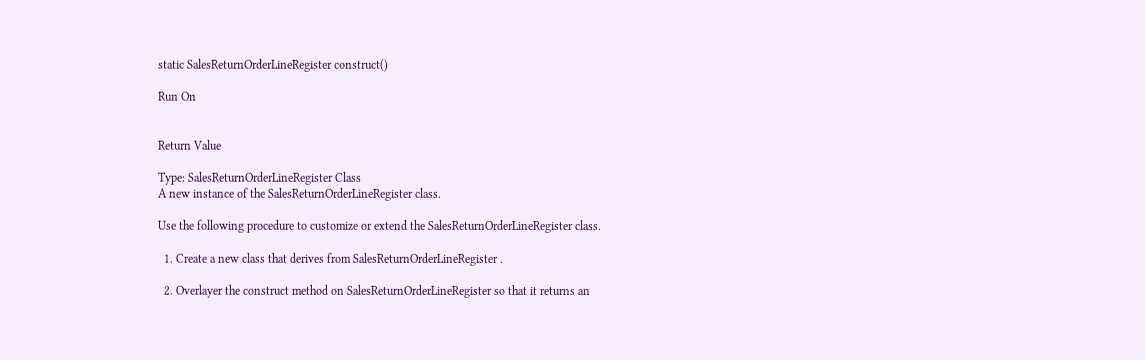static SalesReturnOrderLineRegister construct()

Run On


Return Value

Type: SalesReturnOrderLineRegister Class
A new instance of the SalesReturnOrderLineRegister class.

Use the following procedure to customize or extend the SalesReturnOrderLineRegister class.

  1. Create a new class that derives from SalesReturnOrderLineRegister .

  2. Overlayer the construct method on SalesReturnOrderLineRegister so that it returns an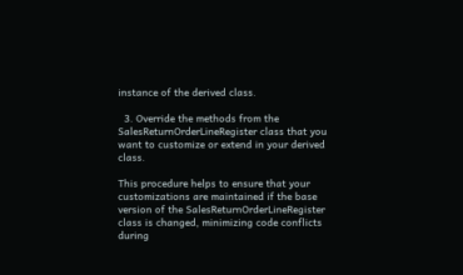instance of the derived class.

  3. Override the methods from the SalesReturnOrderLineRegister class that you want to customize or extend in your derived class.

This procedure helps to ensure that your customizations are maintained if the base version of the SalesReturnOrderLineRegister class is changed, minimizing code conflicts during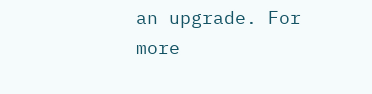an upgrade. For more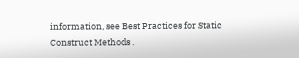information, see Best Practices for Static Construct Methods .